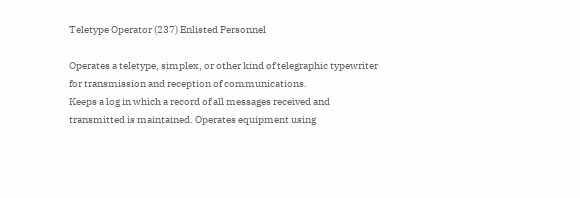Teletype Operator (237) Enlisted Personnel

Operates a teletype, simplex, or other kind of telegraphic typewriter for transmission and reception of communications.
Keeps a log in which a record of all messages received and transmitted is maintained. Operates equipment using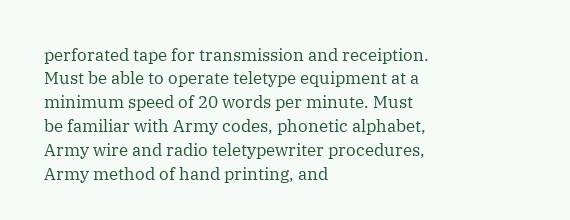perforated tape for transmission and receiption.
Must be able to operate teletype equipment at a minimum speed of 20 words per minute. Must be familiar with Army codes, phonetic alphabet, Army wire and radio teletypewriter procedures, Army method of hand printing, and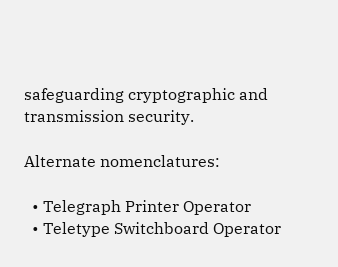safeguarding cryptographic and transmission security.

Alternate nomenclatures:

  • Telegraph Printer Operator
  • Teletype Switchboard Operator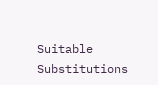Suitable Substitutions